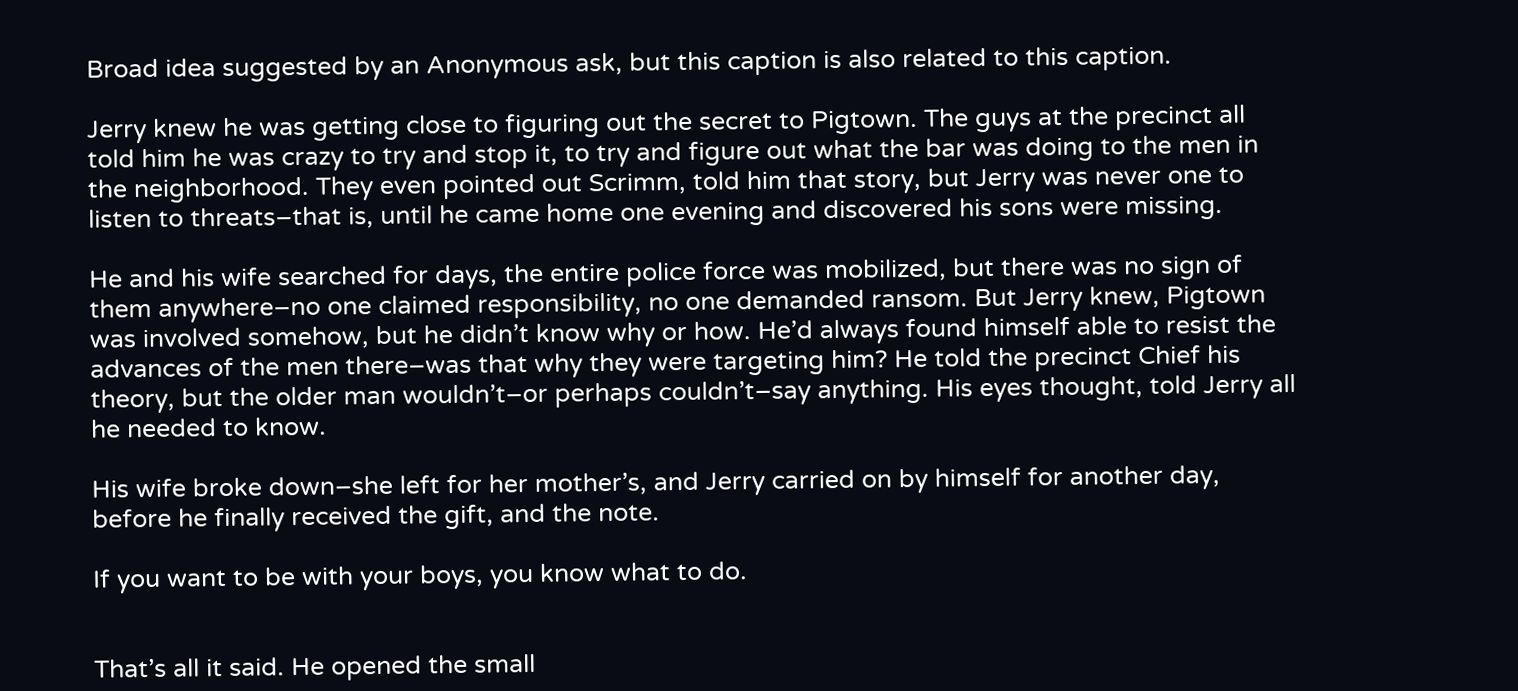Broad idea suggested by an Anonymous ask, but this caption is also related to this caption.

Jerry knew he was getting close to figuring out the secret to Pigtown. The guys at the precinct all told him he was crazy to try and stop it, to try and figure out what the bar was doing to the men in the neighborhood. They even pointed out Scrimm, told him that story, but Jerry was never one to listen to threats–that is, until he came home one evening and discovered his sons were missing.

He and his wife searched for days, the entire police force was mobilized, but there was no sign of them anywhere–no one claimed responsibility, no one demanded ransom. But Jerry knew, Pigtown was involved somehow, but he didn’t know why or how. He’d always found himself able to resist the advances of the men there–was that why they were targeting him? He told the precinct Chief his theory, but the older man wouldn’t–or perhaps couldn’t–say anything. His eyes thought, told Jerry all he needed to know.

His wife broke down–she left for her mother’s, and Jerry carried on by himself for another day, before he finally received the gift, and the note.

If you want to be with your boys, you know what to do.


That’s all it said. He opened the small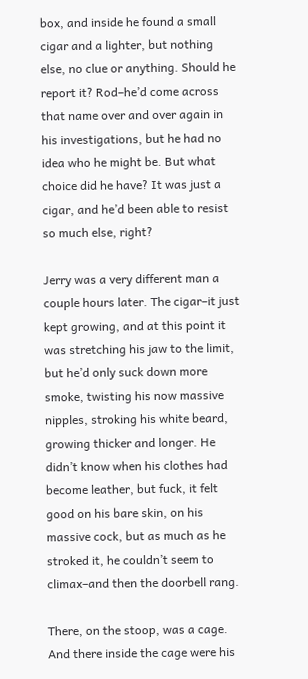box, and inside he found a small cigar and a lighter, but nothing else, no clue or anything. Should he report it? Rod–he’d come across that name over and over again in his investigations, but he had no idea who he might be. But what choice did he have? It was just a cigar, and he’d been able to resist so much else, right?

Jerry was a very different man a couple hours later. The cigar–it just kept growing, and at this point it was stretching his jaw to the limit, but he’d only suck down more smoke, twisting his now massive nipples, stroking his white beard, growing thicker and longer. He didn’t know when his clothes had become leather, but fuck, it felt good on his bare skin, on his massive cock, but as much as he stroked it, he couldn’t seem to climax–and then the doorbell rang.

There, on the stoop, was a cage. And there inside the cage were his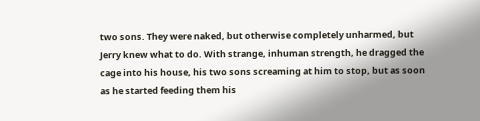two sons. They were naked, but otherwise completely unharmed, but Jerry knew what to do. With strange, inhuman strength, he dragged the cage into his house, his two sons screaming at him to stop, but as soon as he started feeding them his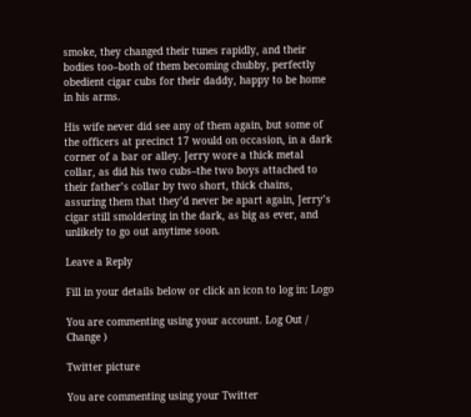smoke, they changed their tunes rapidly, and their bodies too–both of them becoming chubby, perfectly obedient cigar cubs for their daddy, happy to be home in his arms.

His wife never did see any of them again, but some of the officers at precinct 17 would on occasion, in a dark corner of a bar or alley. Jerry wore a thick metal collar, as did his two cubs–the two boys attached to their father’s collar by two short, thick chains, assuring them that they’d never be apart again, Jerry’s cigar still smoldering in the dark, as big as ever, and unlikely to go out anytime soon.

Leave a Reply

Fill in your details below or click an icon to log in: Logo

You are commenting using your account. Log Out /  Change )

Twitter picture

You are commenting using your Twitter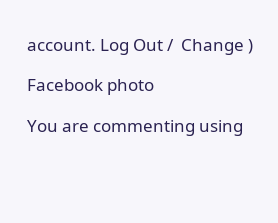account. Log Out /  Change )

Facebook photo

You are commenting using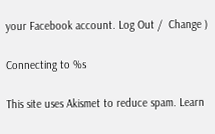your Facebook account. Log Out /  Change )

Connecting to %s

This site uses Akismet to reduce spam. Learn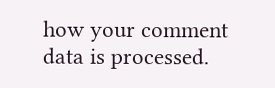how your comment data is processed.